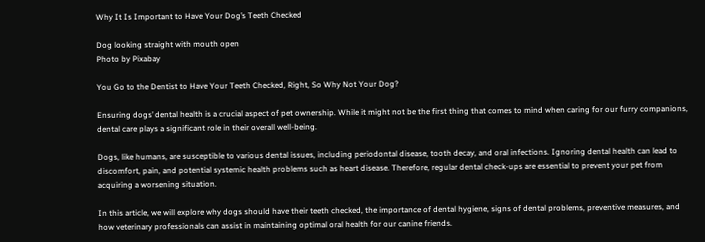Why It Is Important to Have Your Dog’s Teeth Checked

Dog looking straight with mouth open
Photo by Pixabay

You Go to the Dentist to Have Your Teeth Checked, Right, So Why Not Your Dog?

Ensuring dogs’ dental health is a crucial aspect of pet ownership. While it might not be the first thing that comes to mind when caring for our furry companions, dental care plays a significant role in their overall well-being.

Dogs, like humans, are susceptible to various dental issues, including periodontal disease, tooth decay, and oral infections. Ignoring dental health can lead to discomfort, pain, and potential systemic health problems such as heart disease. Therefore, regular dental check-ups are essential to prevent your pet from acquiring a worsening situation.

In this article, we will explore why dogs should have their teeth checked, the importance of dental hygiene, signs of dental problems, preventive measures, and how veterinary professionals can assist in maintaining optimal oral health for our canine friends.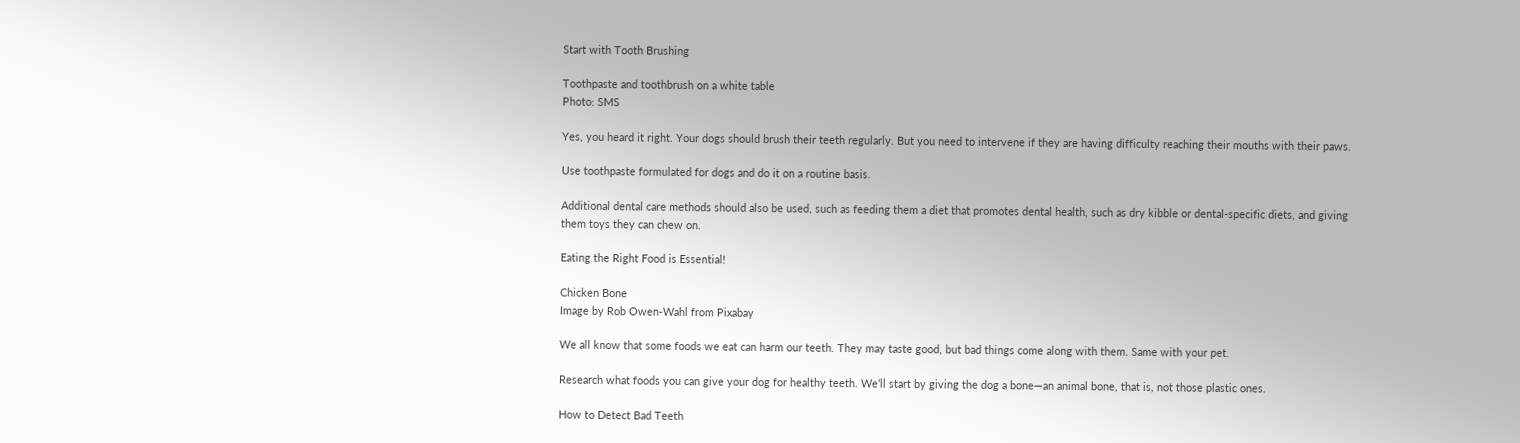Start with Tooth Brushing

Toothpaste and toothbrush on a white table
Photo: SMS

Yes, you heard it right. Your dogs should brush their teeth regularly. But you need to intervene if they are having difficulty reaching their mouths with their paws.

Use toothpaste formulated for dogs and do it on a routine basis.

Additional dental care methods should also be used, such as feeding them a diet that promotes dental health, such as dry kibble or dental-specific diets, and giving them toys they can chew on.

Eating the Right Food is Essential!

Chicken Bone
Image by Rob Owen-Wahl from Pixabay

We all know that some foods we eat can harm our teeth. They may taste good, but bad things come along with them. Same with your pet.

Research what foods you can give your dog for healthy teeth. We’ll start by giving the dog a bone—an animal bone, that is, not those plastic ones.

How to Detect Bad Teeth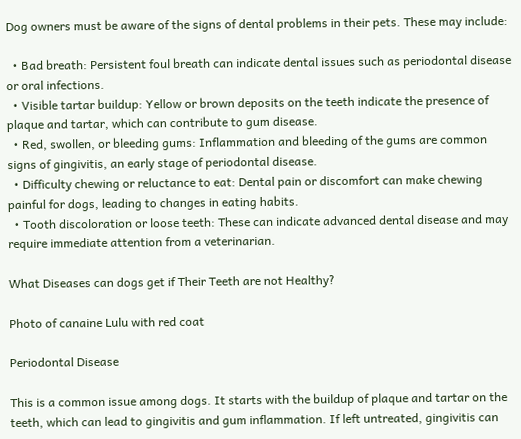Dog owners must be aware of the signs of dental problems in their pets. These may include:

  • Bad breath: Persistent foul breath can indicate dental issues such as periodontal disease or oral infections.
  • Visible tartar buildup: Yellow or brown deposits on the teeth indicate the presence of plaque and tartar, which can contribute to gum disease.
  • Red, swollen, or bleeding gums: Inflammation and bleeding of the gums are common signs of gingivitis, an early stage of periodontal disease.
  • Difficulty chewing or reluctance to eat: Dental pain or discomfort can make chewing painful for dogs, leading to changes in eating habits.
  • Tooth discoloration or loose teeth: These can indicate advanced dental disease and may require immediate attention from a veterinarian.

What Diseases can dogs get if Their Teeth are not Healthy?

Photo of canaine Lulu with red coat

Periodontal Disease

This is a common issue among dogs. It starts with the buildup of plaque and tartar on the teeth, which can lead to gingivitis and gum inflammation. If left untreated, gingivitis can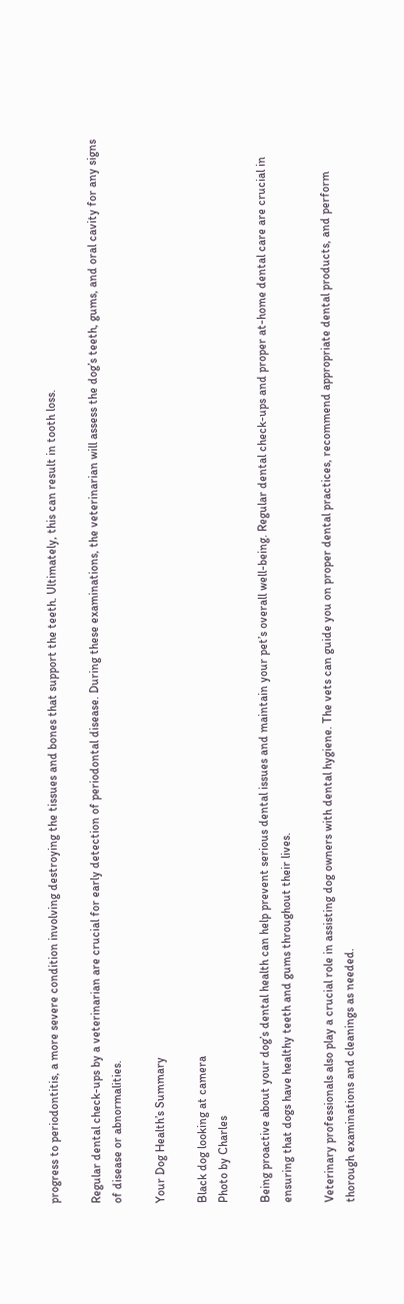progress to periodontitis, a more severe condition involving destroying the tissues and bones that support the teeth. Ultimately, this can result in tooth loss.

Regular dental check-ups by a veterinarian are crucial for early detection of periodontal disease. During these examinations, the veterinarian will assess the dog’s teeth, gums, and oral cavity for any signs of disease or abnormalities.

Your Dog Health’s Summary

Black dog looking at camera
Photo by Charles

Being proactive about your dog’s dental health can help prevent serious dental issues and maintain your pet’s overall well-being. Regular dental check-ups and proper at-home dental care are crucial in ensuring that dogs have healthy teeth and gums throughout their lives.

Veterinary professionals also play a crucial role in assisting dog owners with dental hygiene. The vets can guide you on proper dental practices, recommend appropriate dental products, and perform thorough examinations and cleanings as needed.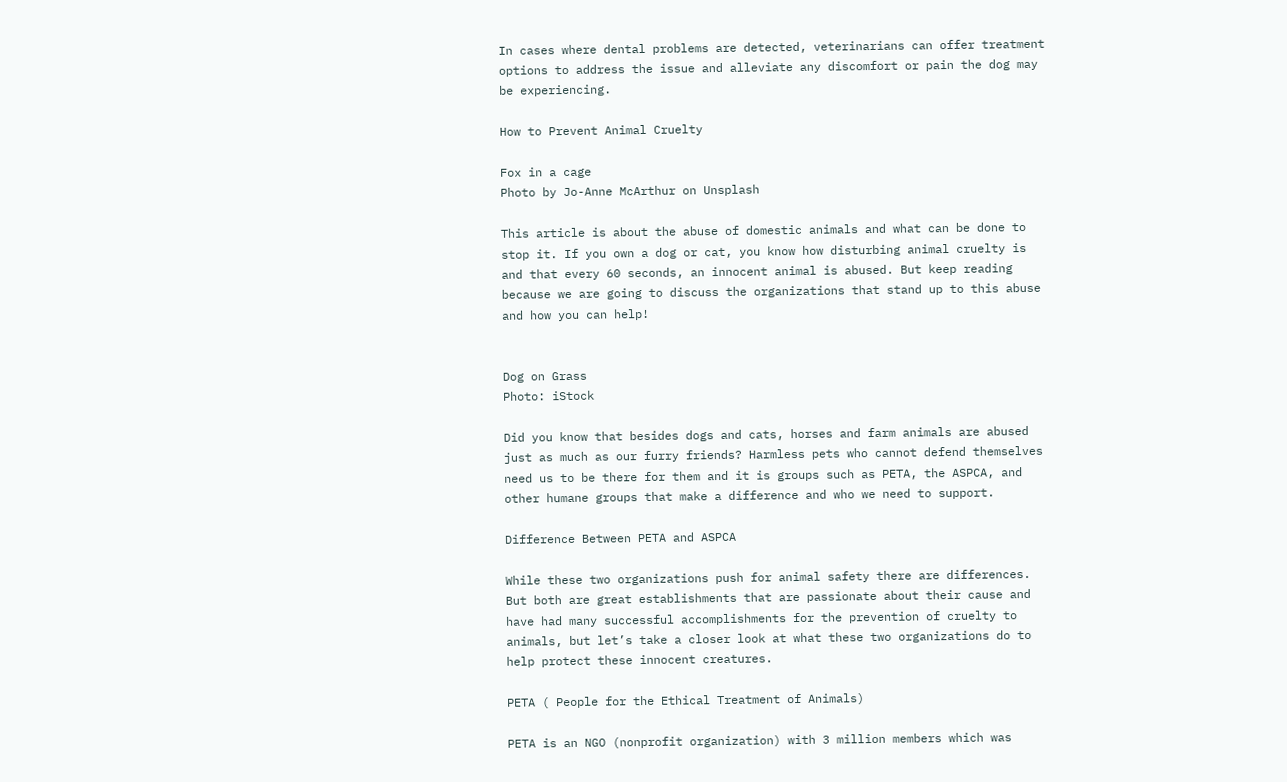In cases where dental problems are detected, veterinarians can offer treatment options to address the issue and alleviate any discomfort or pain the dog may be experiencing.

How to Prevent Animal Cruelty

Fox in a cage
Photo by Jo-Anne McArthur on Unsplash

This article is about the abuse of domestic animals and what can be done to stop it. If you own a dog or cat, you know how disturbing animal cruelty is and that every 60 seconds, an innocent animal is abused. But keep reading because we are going to discuss the organizations that stand up to this abuse and how you can help!


Dog on Grass
Photo: iStock

Did you know that besides dogs and cats, horses and farm animals are abused just as much as our furry friends? Harmless pets who cannot defend themselves need us to be there for them and it is groups such as PETA, the ASPCA, and other humane groups that make a difference and who we need to support.

Difference Between PETA and ASPCA

While these two organizations push for animal safety there are differences. But both are great establishments that are passionate about their cause and have had many successful accomplishments for the prevention of cruelty to animals, but let’s take a closer look at what these two organizations do to help protect these innocent creatures.

PETA ( People for the Ethical Treatment of Animals)

PETA is an NGO (nonprofit organization) with 3 million members which was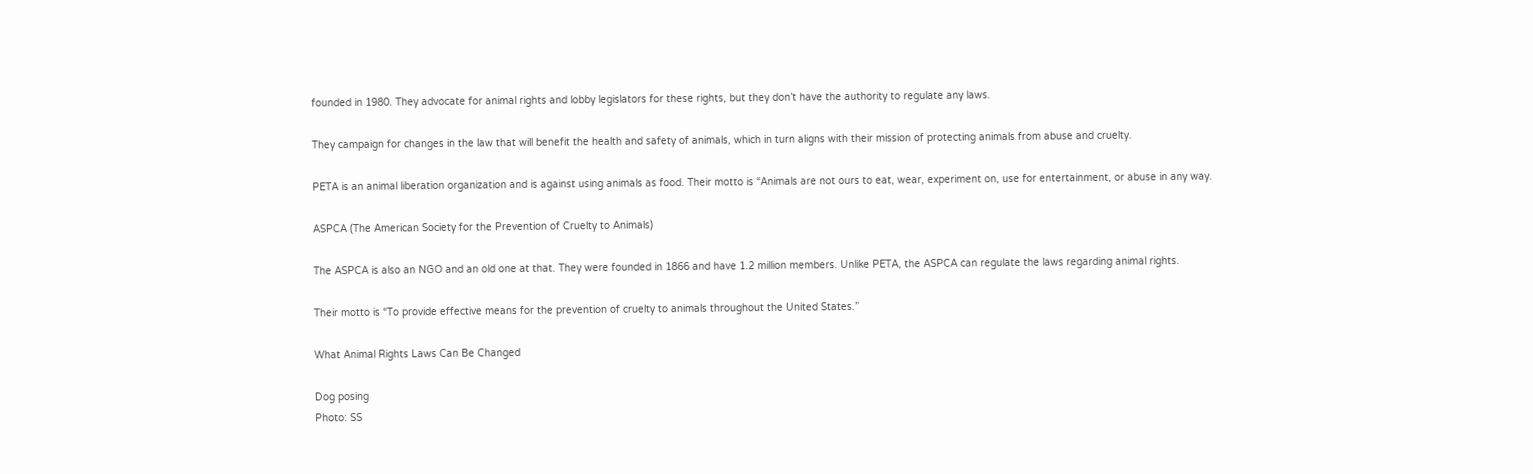founded in 1980. They advocate for animal rights and lobby legislators for these rights, but they don’t have the authority to regulate any laws.

They campaign for changes in the law that will benefit the health and safety of animals, which in turn aligns with their mission of protecting animals from abuse and cruelty.

PETA is an animal liberation organization and is against using animals as food. Their motto is “Animals are not ours to eat, wear, experiment on, use for entertainment, or abuse in any way.

ASPCA (The American Society for the Prevention of Cruelty to Animals)

The ASPCA is also an NGO and an old one at that. They were founded in 1866 and have 1.2 million members. Unlike PETA, the ASPCA can regulate the laws regarding animal rights.

Their motto is “To provide effective means for the prevention of cruelty to animals throughout the United States.”

What Animal Rights Laws Can Be Changed

Dog posing
Photo: SS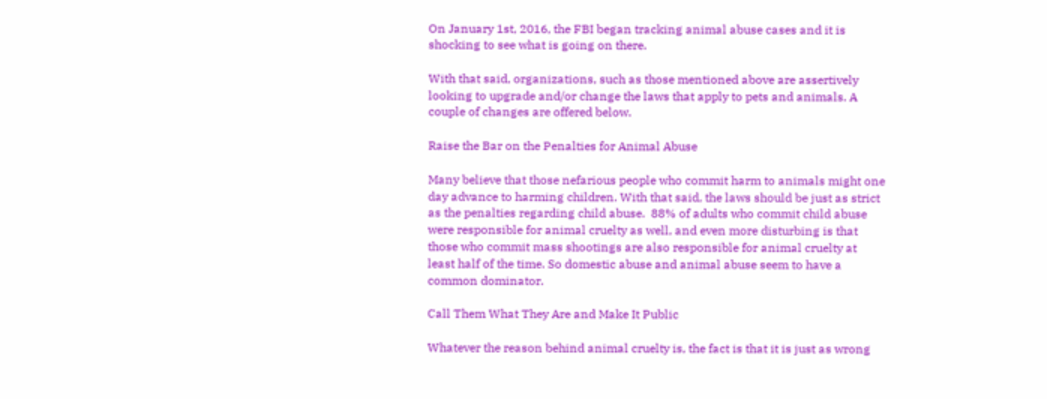On January 1st, 2016, the FBI began tracking animal abuse cases and it is shocking to see what is going on there.

With that said, organizations, such as those mentioned above are assertively looking to upgrade and/or change the laws that apply to pets and animals. A couple of changes are offered below.

Raise the Bar on the Penalties for Animal Abuse

Many believe that those nefarious people who commit harm to animals might one day advance to harming children. With that said, the laws should be just as strict as the penalties regarding child abuse.  88% of adults who commit child abuse were responsible for animal cruelty as well, and even more disturbing is that those who commit mass shootings are also responsible for animal cruelty at least half of the time. So domestic abuse and animal abuse seem to have a common dominator.

Call Them What They Are and Make It Public

Whatever the reason behind animal cruelty is, the fact is that it is just as wrong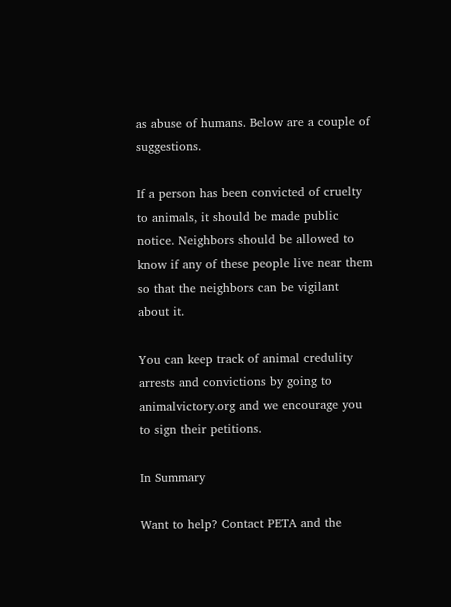as abuse of humans. Below are a couple of suggestions.

If a person has been convicted of cruelty to animals, it should be made public notice. Neighbors should be allowed to know if any of these people live near them so that the neighbors can be vigilant about it.

You can keep track of animal credulity arrests and convictions by going to animalvictory.org and we encourage you to sign their petitions.

In Summary

Want to help? Contact PETA and the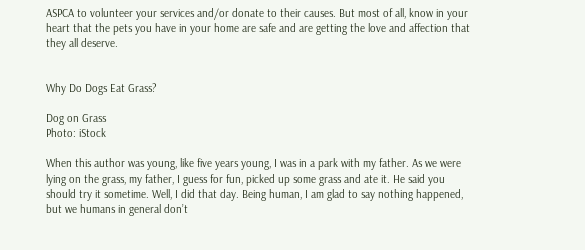ASPCA to volunteer your services and/or donate to their causes. But most of all, know in your heart that the pets you have in your home are safe and are getting the love and affection that they all deserve.


Why Do Dogs Eat Grass?

Dog on Grass
Photo: iStock

When this author was young, like five years young, I was in a park with my father. As we were lying on the grass, my father, I guess for fun, picked up some grass and ate it. He said you should try it sometime. Well, I did that day. Being human, I am glad to say nothing happened, but we humans in general don’t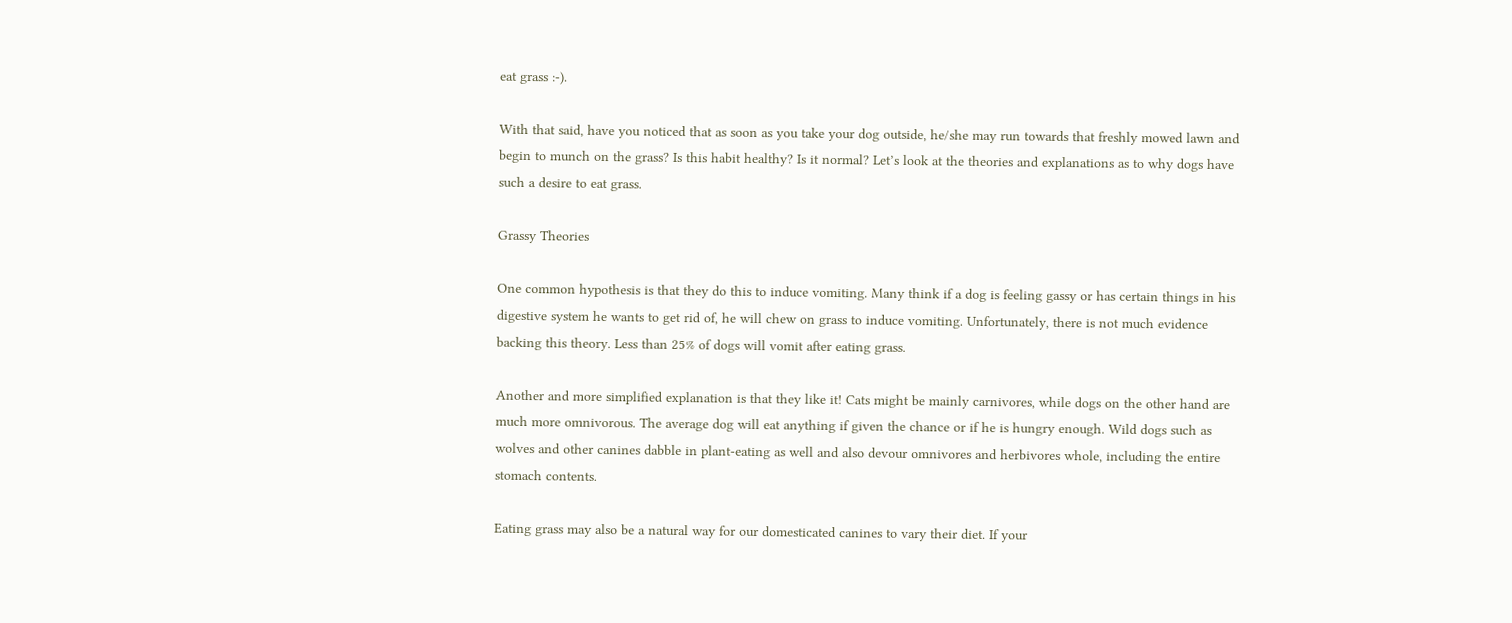eat grass :-).

With that said, have you noticed that as soon as you take your dog outside, he/she may run towards that freshly mowed lawn and begin to munch on the grass? Is this habit healthy? Is it normal? Let’s look at the theories and explanations as to why dogs have such a desire to eat grass.

Grassy Theories

One common hypothesis is that they do this to induce vomiting. Many think if a dog is feeling gassy or has certain things in his digestive system he wants to get rid of, he will chew on grass to induce vomiting. Unfortunately, there is not much evidence backing this theory. Less than 25% of dogs will vomit after eating grass.

Another and more simplified explanation is that they like it! Cats might be mainly carnivores, while dogs on the other hand are much more omnivorous. The average dog will eat anything if given the chance or if he is hungry enough. Wild dogs such as wolves and other canines dabble in plant-eating as well and also devour omnivores and herbivores whole, including the entire stomach contents.

Eating grass may also be a natural way for our domesticated canines to vary their diet. If your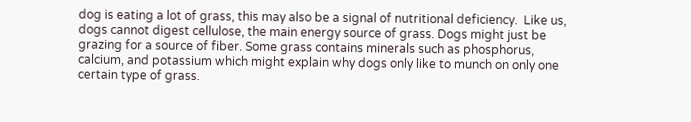dog is eating a lot of grass, this may also be a signal of nutritional deficiency.  Like us, dogs cannot digest cellulose, the main energy source of grass. Dogs might just be grazing for a source of fiber. Some grass contains minerals such as phosphorus, calcium, and potassium which might explain why dogs only like to munch on only one certain type of grass.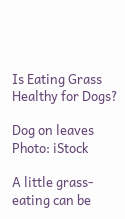Is Eating Grass Healthy for Dogs?

Dog on leaves
Photo: iStock

A little grass-eating can be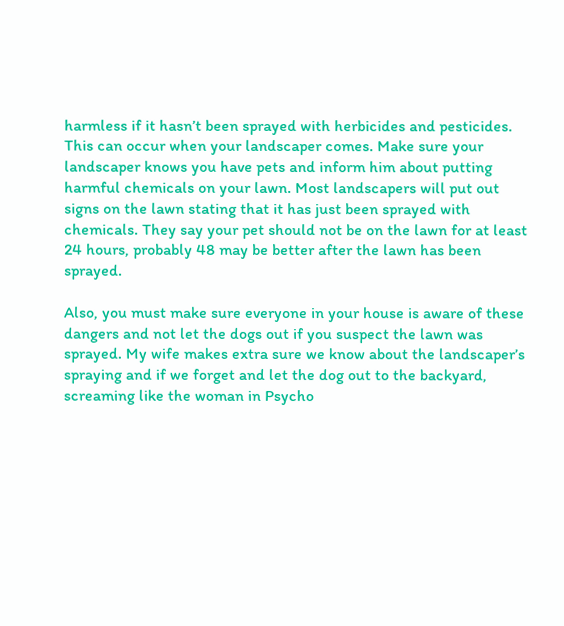harmless if it hasn’t been sprayed with herbicides and pesticides. This can occur when your landscaper comes. Make sure your landscaper knows you have pets and inform him about putting harmful chemicals on your lawn. Most landscapers will put out signs on the lawn stating that it has just been sprayed with chemicals. They say your pet should not be on the lawn for at least 24 hours, probably 48 may be better after the lawn has been sprayed.

Also, you must make sure everyone in your house is aware of these dangers and not let the dogs out if you suspect the lawn was sprayed. My wife makes extra sure we know about the landscaper’s spraying and if we forget and let the dog out to the backyard, screaming like the woman in Psycho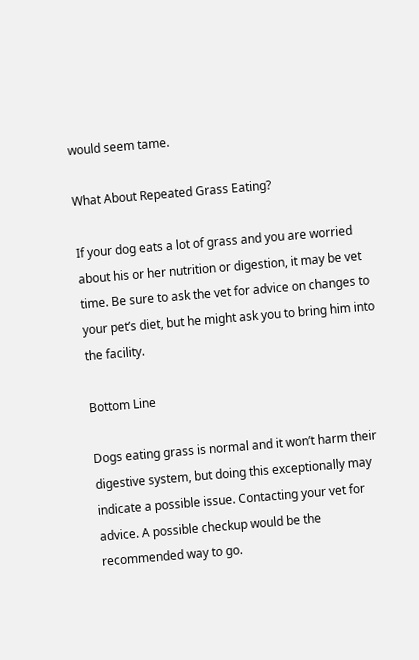would seem tame.

What About Repeated Grass Eating?

If your dog eats a lot of grass and you are worried about his or her nutrition or digestion, it may be vet time. Be sure to ask the vet for advice on changes to your pet’s diet, but he might ask you to bring him into the facility.

Bottom Line

Dogs eating grass is normal and it won’t harm their digestive system, but doing this exceptionally may indicate a possible issue. Contacting your vet for advice. A possible checkup would be the recommended way to go.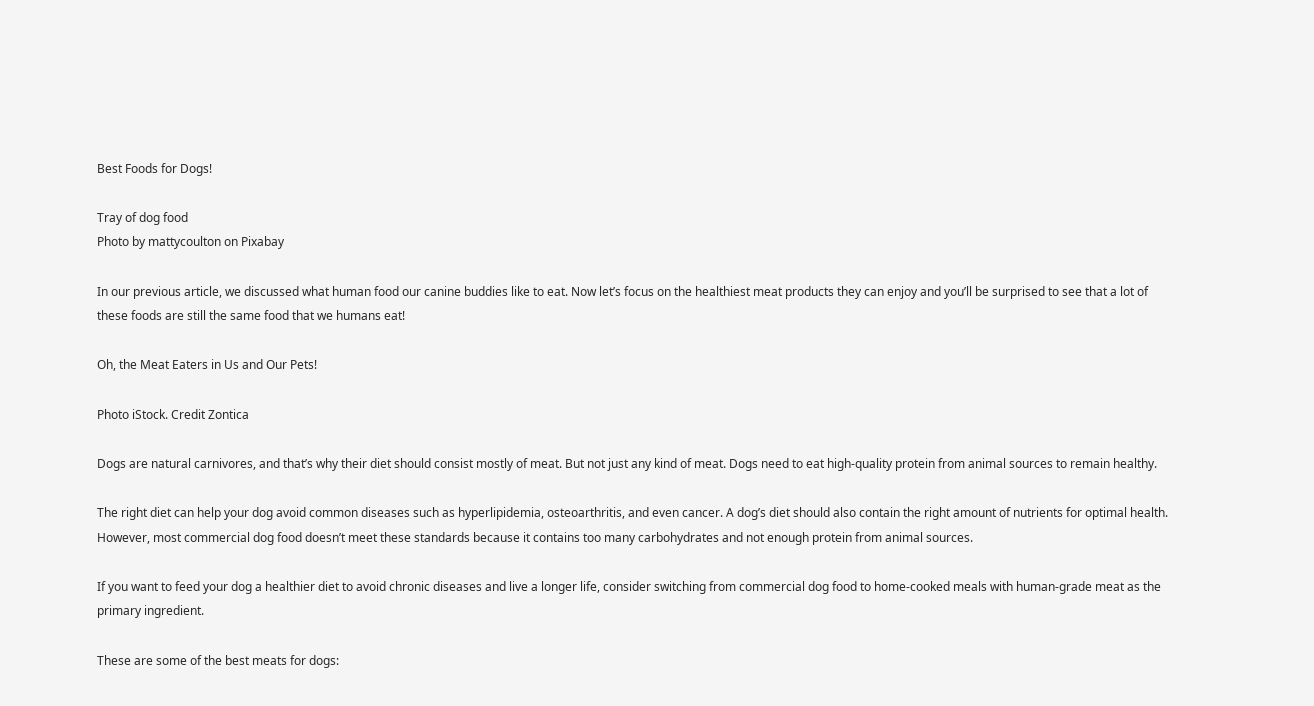Best Foods for Dogs!

Tray of dog food
Photo by mattycoulton on Pixabay

In our previous article, we discussed what human food our canine buddies like to eat. Now let’s focus on the healthiest meat products they can enjoy and you’ll be surprised to see that a lot of these foods are still the same food that we humans eat!

Oh, the Meat Eaters in Us and Our Pets!

Photo iStock. Credit Zontica

Dogs are natural carnivores, and that’s why their diet should consist mostly of meat. But not just any kind of meat. Dogs need to eat high-quality protein from animal sources to remain healthy.

The right diet can help your dog avoid common diseases such as hyperlipidemia, osteoarthritis, and even cancer. A dog’s diet should also contain the right amount of nutrients for optimal health. However, most commercial dog food doesn’t meet these standards because it contains too many carbohydrates and not enough protein from animal sources.

If you want to feed your dog a healthier diet to avoid chronic diseases and live a longer life, consider switching from commercial dog food to home-cooked meals with human-grade meat as the primary ingredient.

These are some of the best meats for dogs: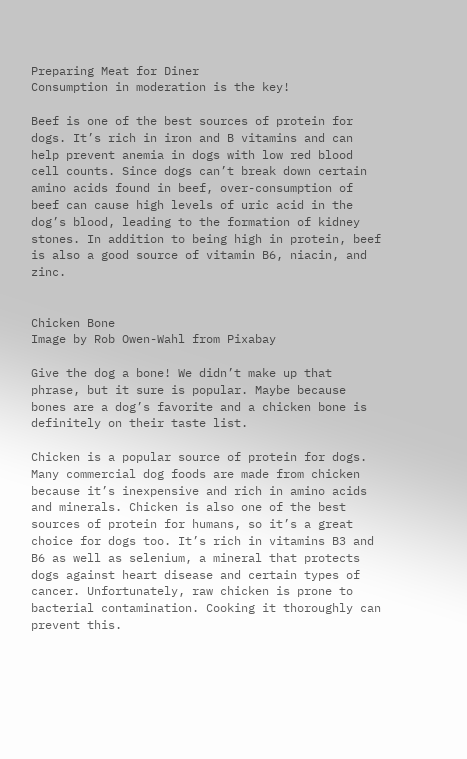Preparing Meat for Diner
Consumption in moderation is the key!

Beef is one of the best sources of protein for dogs. It’s rich in iron and B vitamins and can help prevent anemia in dogs with low red blood cell counts. Since dogs can’t break down certain amino acids found in beef, over-consumption of beef can cause high levels of uric acid in the dog’s blood, leading to the formation of kidney stones. In addition to being high in protein, beef is also a good source of vitamin B6, niacin, and zinc.


Chicken Bone
Image by Rob Owen-Wahl from Pixabay

Give the dog a bone! We didn’t make up that phrase, but it sure is popular. Maybe because bones are a dog’s favorite and a chicken bone is definitely on their taste list.

Chicken is a popular source of protein for dogs. Many commercial dog foods are made from chicken because it’s inexpensive and rich in amino acids and minerals. Chicken is also one of the best sources of protein for humans, so it’s a great choice for dogs too. It’s rich in vitamins B3 and B6 as well as selenium, a mineral that protects dogs against heart disease and certain types of cancer. Unfortunately, raw chicken is prone to bacterial contamination. Cooking it thoroughly can prevent this.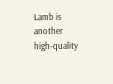Lamb is another high-quality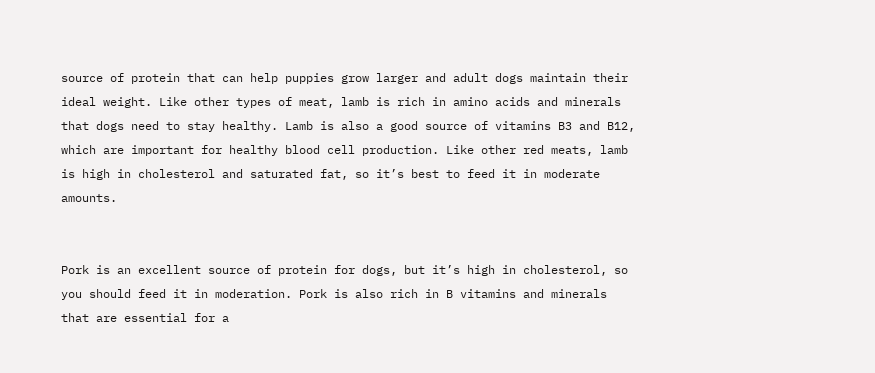source of protein that can help puppies grow larger and adult dogs maintain their ideal weight. Like other types of meat, lamb is rich in amino acids and minerals that dogs need to stay healthy. Lamb is also a good source of vitamins B3 and B12, which are important for healthy blood cell production. Like other red meats, lamb is high in cholesterol and saturated fat, so it’s best to feed it in moderate amounts.


Pork is an excellent source of protein for dogs, but it’s high in cholesterol, so you should feed it in moderation. Pork is also rich in B vitamins and minerals that are essential for a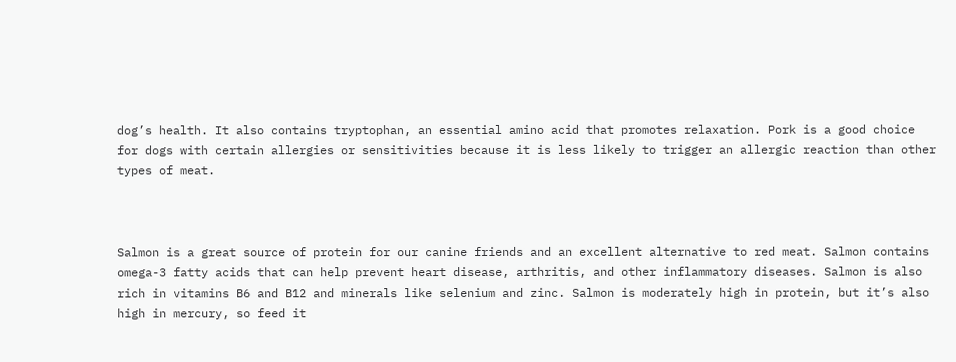dog’s health. It also contains tryptophan, an essential amino acid that promotes relaxation. Pork is a good choice for dogs with certain allergies or sensitivities because it is less likely to trigger an allergic reaction than other types of meat.



Salmon is a great source of protein for our canine friends and an excellent alternative to red meat. Salmon contains omega-3 fatty acids that can help prevent heart disease, arthritis, and other inflammatory diseases. Salmon is also rich in vitamins B6 and B12 and minerals like selenium and zinc. Salmon is moderately high in protein, but it’s also high in mercury, so feed it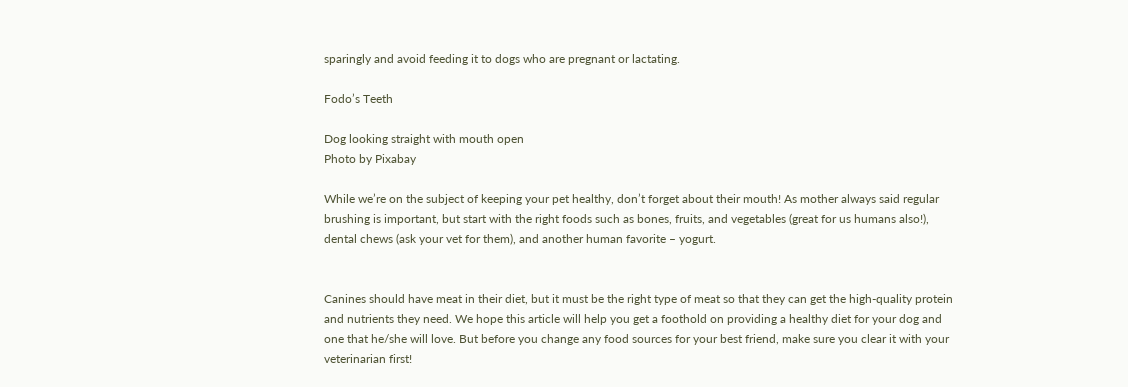sparingly and avoid feeding it to dogs who are pregnant or lactating.

Fodo’s Teeth

Dog looking straight with mouth open
Photo by Pixabay

While we’re on the subject of keeping your pet healthy, don’t forget about their mouth! As mother always said regular brushing is important, but start with the right foods such as bones, fruits, and vegetables (great for us humans also!), dental chews (ask your vet for them), and another human favorite – yogurt.


Canines should have meat in their diet, but it must be the right type of meat so that they can get the high-quality protein and nutrients they need. We hope this article will help you get a foothold on providing a healthy diet for your dog and one that he/she will love. But before you change any food sources for your best friend, make sure you clear it with your veterinarian first!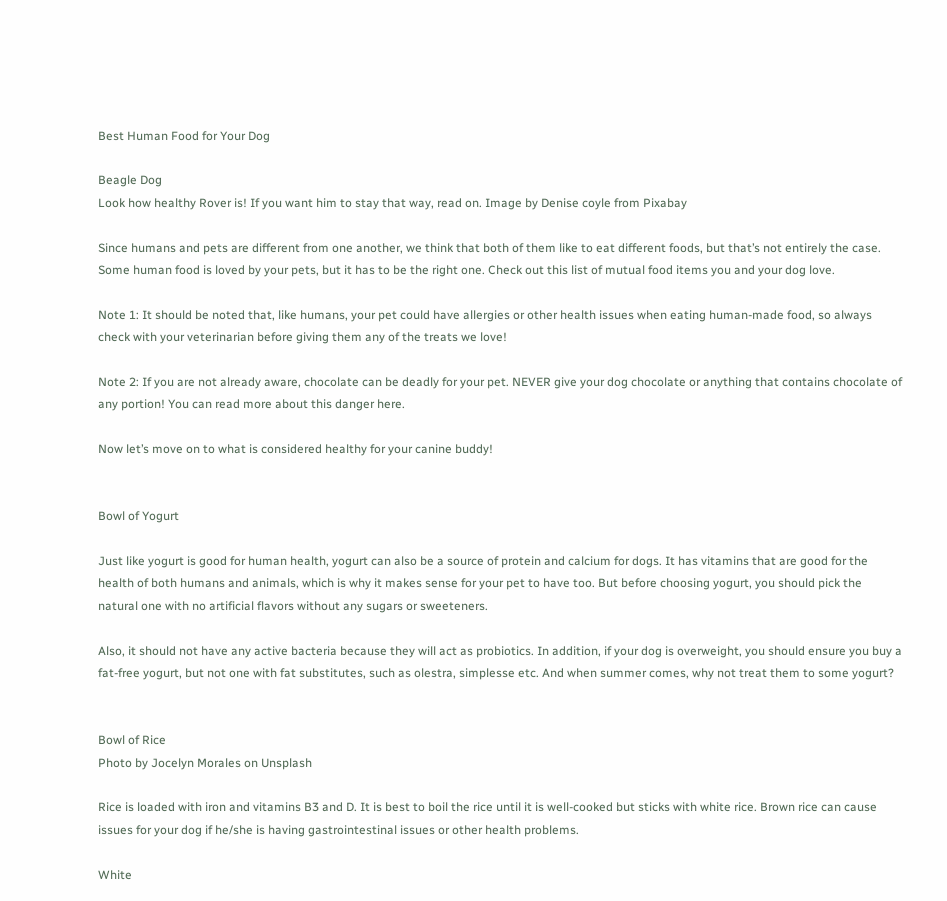Best Human Food for Your Dog

Beagle Dog
Look how healthy Rover is! If you want him to stay that way, read on. Image by Denise coyle from Pixabay

Since humans and pets are different from one another, we think that both of them like to eat different foods, but that’s not entirely the case. Some human food is loved by your pets, but it has to be the right one. Check out this list of mutual food items you and your dog love.

Note 1: It should be noted that, like humans, your pet could have allergies or other health issues when eating human-made food, so always check with your veterinarian before giving them any of the treats we love!

Note 2: If you are not already aware, chocolate can be deadly for your pet. NEVER give your dog chocolate or anything that contains chocolate of any portion! You can read more about this danger here.

Now let’s move on to what is considered healthy for your canine buddy!


Bowl of Yogurt

Just like yogurt is good for human health, yogurt can also be a source of protein and calcium for dogs. It has vitamins that are good for the health of both humans and animals, which is why it makes sense for your pet to have too. But before choosing yogurt, you should pick the natural one with no artificial flavors without any sugars or sweeteners.

Also, it should not have any active bacteria because they will act as probiotics. In addition, if your dog is overweight, you should ensure you buy a fat-free yogurt, but not one with fat substitutes, such as olestra, simplesse etc. And when summer comes, why not treat them to some yogurt?


Bowl of Rice
Photo by Jocelyn Morales on Unsplash

Rice is loaded with iron and vitamins B3 and D. It is best to boil the rice until it is well-cooked but sticks with white rice. Brown rice can cause issues for your dog if he/she is having gastrointestinal issues or other health problems.

White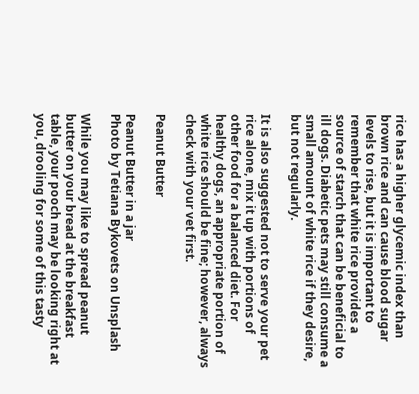rice has a higher glycemic index than brown rice and can cause blood sugar levels to rise, but it is important to remember that white rice provides a source of starch that can be beneficial to ill dogs. Diabetic pets may still consume a small amount of white rice if they desire, but not regularly.

It is also suggested not to serve your pet rice alone, mix it up with portions of other food for a balanced diet. For healthy dogs, an appropriate portion of white rice should be fine; however, always check with your vet first.

Peanut Butter

Peanut Butter in a jar
Photo by Tetiana Bykovets on Unsplash

While you may like to spread peanut butter on your bread at the breakfast table, your pooch may be looking right at you, drooling for some of this tasty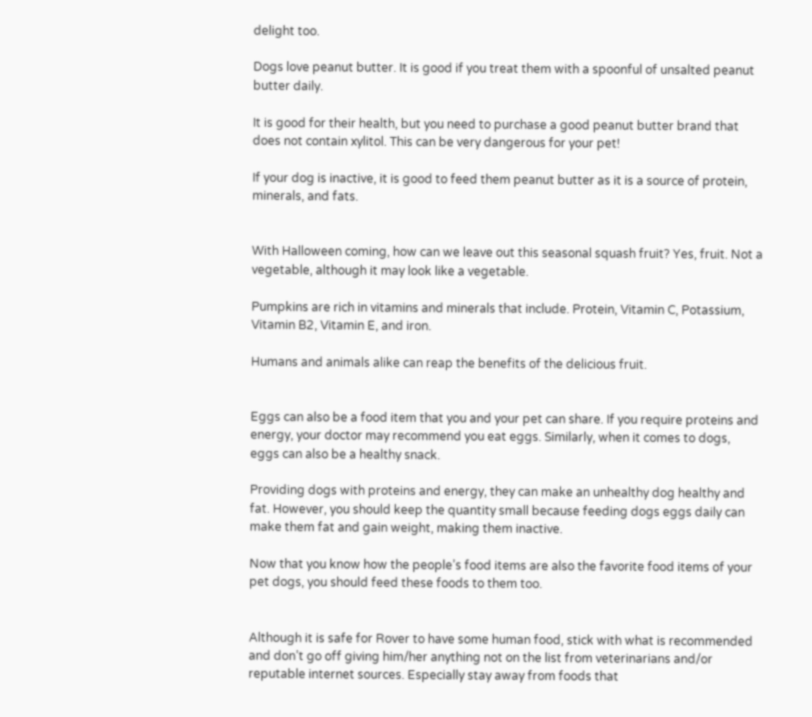delight too.

Dogs love peanut butter. It is good if you treat them with a spoonful of unsalted peanut butter daily.

It is good for their health, but you need to purchase a good peanut butter brand that does not contain xylitol. This can be very dangerous for your pet!

If your dog is inactive, it is good to feed them peanut butter as it is a source of protein, minerals, and fats.


With Halloween coming, how can we leave out this seasonal squash fruit? Yes, fruit. Not a vegetable, although it may look like a vegetable.

Pumpkins are rich in vitamins and minerals that include. Protein, Vitamin C, Potassium, Vitamin B2, Vitamin E, and iron.

Humans and animals alike can reap the benefits of the delicious fruit.


Eggs can also be a food item that you and your pet can share. If you require proteins and energy, your doctor may recommend you eat eggs. Similarly, when it comes to dogs, eggs can also be a healthy snack.

Providing dogs with proteins and energy, they can make an unhealthy dog healthy and fat. However, you should keep the quantity small because feeding dogs eggs daily can make them fat and gain weight, making them inactive.

Now that you know how the people’s food items are also the favorite food items of your pet dogs, you should feed these foods to them too.


Although it is safe for Rover to have some human food, stick with what is recommended and don’t go off giving him/her anything not on the list from veterinarians and/or reputable internet sources. Especially stay away from foods that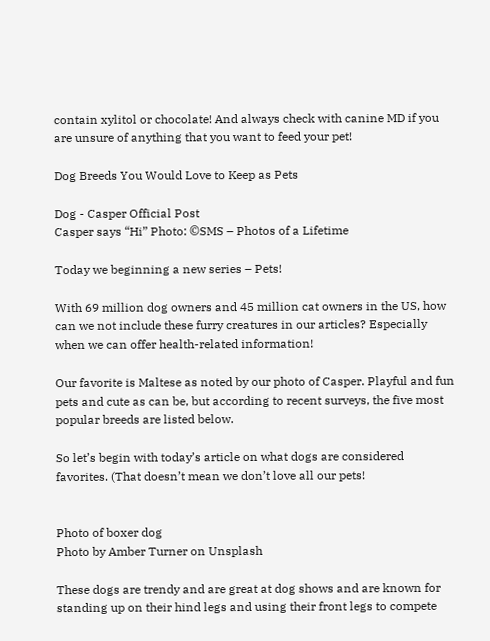contain xylitol or chocolate! And always check with canine MD if you are unsure of anything that you want to feed your pet!

Dog Breeds You Would Love to Keep as Pets

Dog - Casper Official Post
Casper says “Hi” Photo: ©SMS – Photos of a Lifetime

Today we beginning a new series – Pets!

With 69 million dog owners and 45 million cat owners in the US, how can we not include these furry creatures in our articles? Especially when we can offer health-related information!

Our favorite is Maltese as noted by our photo of Casper. Playful and fun pets and cute as can be, but according to recent surveys, the five most popular breeds are listed below.

So let’s begin with today’s article on what dogs are considered favorites. (That doesn’t mean we don’t love all our pets!


Photo of boxer dog
Photo by Amber Turner on Unsplash

These dogs are trendy and are great at dog shows and are known for standing up on their hind legs and using their front legs to compete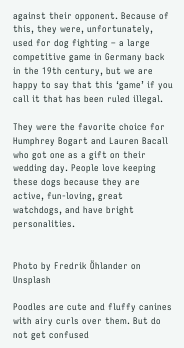against their opponent. Because of this, they were, unfortunately, used for dog fighting – a large competitive game in Germany back in the 19th century, but we are happy to say that this ‘game’ if you call it that has been ruled illegal.

They were the favorite choice for Humphrey Bogart and Lauren Bacall who got one as a gift on their wedding day. People love keeping these dogs because they are active, fun-loving, great watchdogs, and have bright personalities.


Photo by Fredrik Öhlander on Unsplash

Poodles are cute and fluffy canines with airy curls over them. But do not get confused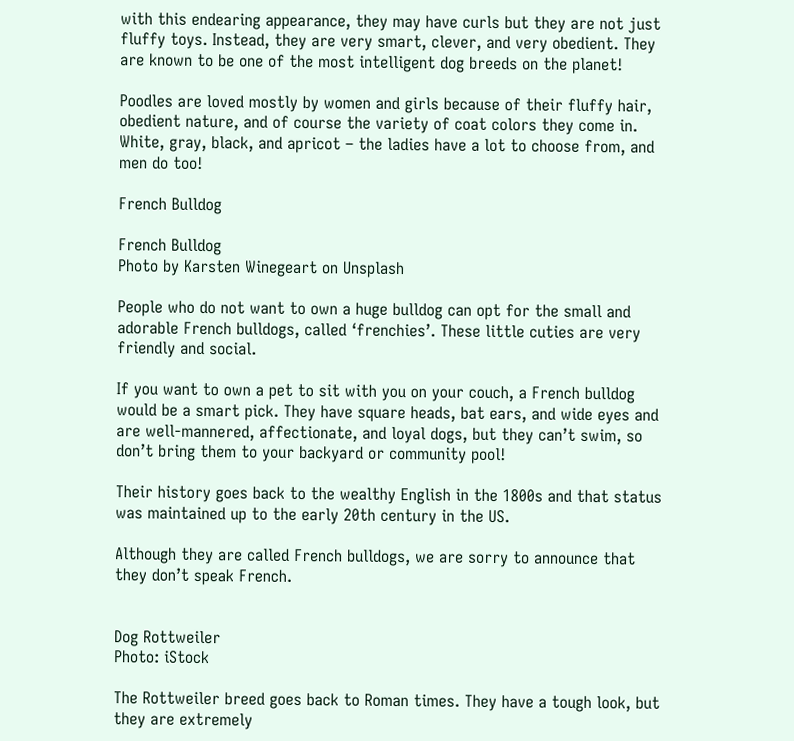with this endearing appearance, they may have curls but they are not just fluffy toys. Instead, they are very smart, clever, and very obedient. They are known to be one of the most intelligent dog breeds on the planet!

Poodles are loved mostly by women and girls because of their fluffy hair, obedient nature, and of course the variety of coat colors they come in. White, gray, black, and apricot – the ladies have a lot to choose from, and men do too!

French Bulldog

French Bulldog
Photo by Karsten Winegeart on Unsplash

People who do not want to own a huge bulldog can opt for the small and adorable French bulldogs, called ‘frenchies’. These little cuties are very friendly and social.

If you want to own a pet to sit with you on your couch, a French bulldog would be a smart pick. They have square heads, bat ears, and wide eyes and are well-mannered, affectionate, and loyal dogs, but they can’t swim, so don’t bring them to your backyard or community pool!

Their history goes back to the wealthy English in the 1800s and that status was maintained up to the early 20th century in the US.

Although they are called French bulldogs, we are sorry to announce that they don’t speak French.


Dog Rottweiler
Photo: iStock

The Rottweiler breed goes back to Roman times. They have a tough look, but they are extremely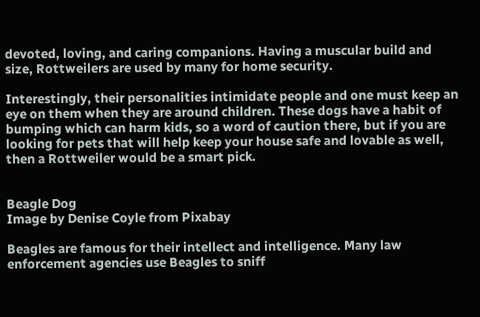devoted, loving, and caring companions. Having a muscular build and size, Rottweilers are used by many for home security.

Interestingly, their personalities intimidate people and one must keep an eye on them when they are around children. These dogs have a habit of bumping which can harm kids, so a word of caution there, but if you are looking for pets that will help keep your house safe and lovable as well, then a Rottweiler would be a smart pick.


Beagle Dog
Image by Denise Coyle from Pixabay

Beagles are famous for their intellect and intelligence. Many law enforcement agencies use Beagles to sniff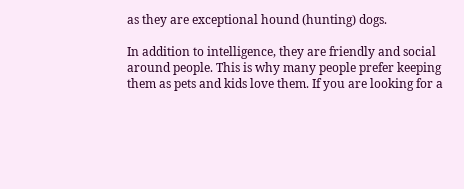as they are exceptional hound (hunting) dogs.

In addition to intelligence, they are friendly and social around people. This is why many people prefer keeping them as pets and kids love them. If you are looking for a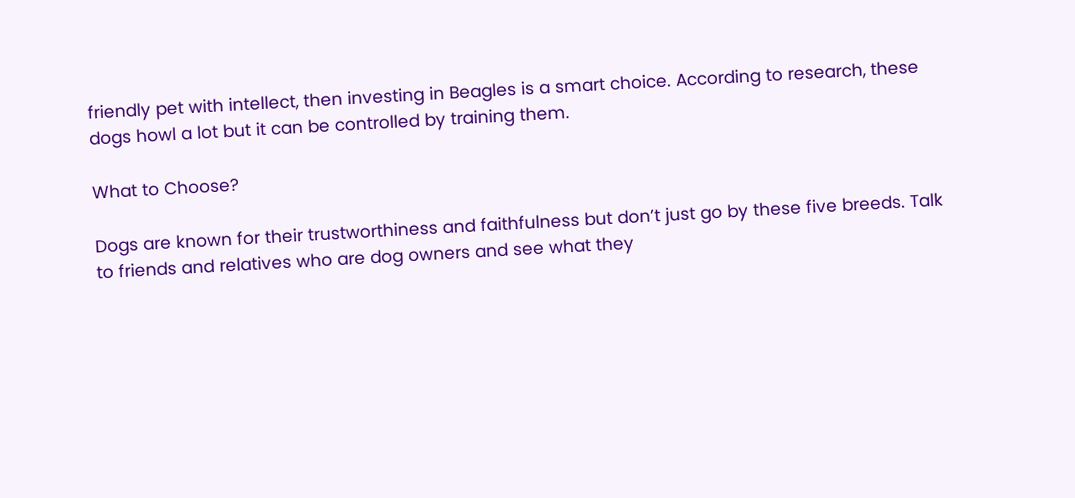friendly pet with intellect, then investing in Beagles is a smart choice. According to research, these dogs howl a lot but it can be controlled by training them.

What to Choose?

Dogs are known for their trustworthiness and faithfulness but don’t just go by these five breeds. Talk to friends and relatives who are dog owners and see what they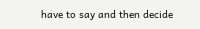have to say and then decide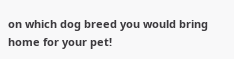on which dog breed you would bring home for your pet!